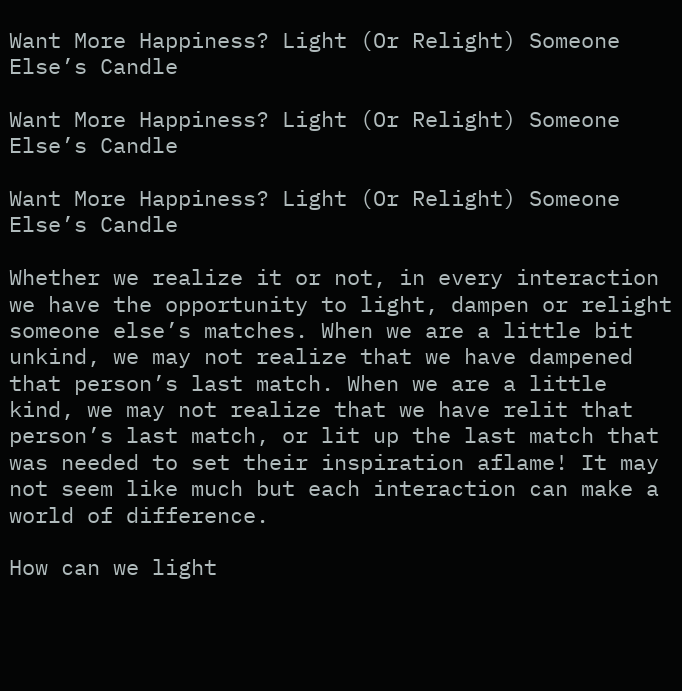Want More Happiness? Light (Or Relight) Someone Else’s Candle

Want More Happiness? Light (Or Relight) Someone Else’s Candle

Want More Happiness? Light (Or Relight) Someone Else’s Candle

Whether we realize it or not, in every interaction we have the opportunity to light, dampen or relight someone else’s matches. When we are a little bit unkind, we may not realize that we have dampened that person’s last match. When we are a little kind, we may not realize that we have relit that person’s last match, or lit up the last match that was needed to set their inspiration aflame! It may not seem like much but each interaction can make a world of difference.

How can we light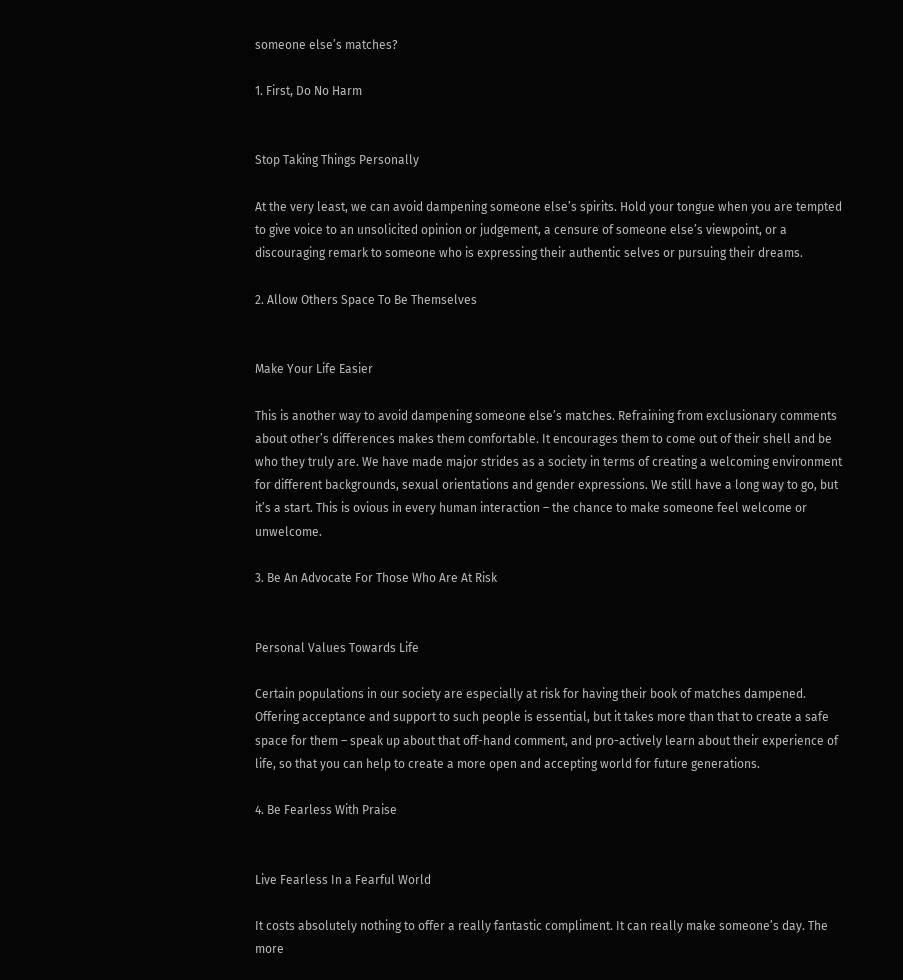someone else’s matches?

1. First, Do No Harm


Stop Taking Things Personally

At the very least, we can avoid dampening someone else’s spirits. Hold your tongue when you are tempted to give voice to an unsolicited opinion or judgement, a censure of someone else’s viewpoint, or a discouraging remark to someone who is expressing their authentic selves or pursuing their dreams.

2. Allow Others Space To Be Themselves


Make Your Life Easier

This is another way to avoid dampening someone else’s matches. Refraining from exclusionary comments about other’s differences makes them comfortable. It encourages them to come out of their shell and be who they truly are. We have made major strides as a society in terms of creating a welcoming environment for different backgrounds, sexual orientations and gender expressions. We still have a long way to go, but it’s a start. This is ovious in every human interaction – the chance to make someone feel welcome or unwelcome.

3. Be An Advocate For Those Who Are At Risk


Personal Values Towards Life

Certain populations in our society are especially at risk for having their book of matches dampened. Offering acceptance and support to such people is essential, but it takes more than that to create a safe space for them – speak up about that off-hand comment, and pro-actively learn about their experience of life, so that you can help to create a more open and accepting world for future generations.

4. Be Fearless With Praise


Live Fearless In a Fearful World

It costs absolutely nothing to offer a really fantastic compliment. It can really make someone’s day. The more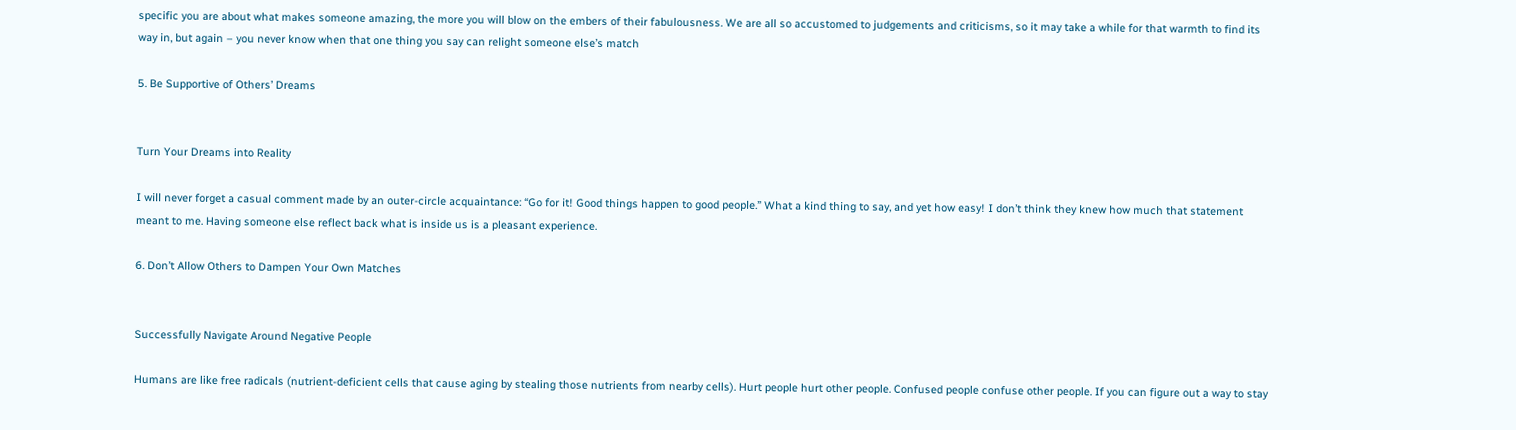specific you are about what makes someone amazing, the more you will blow on the embers of their fabulousness. We are all so accustomed to judgements and criticisms, so it may take a while for that warmth to find its way in, but again – you never know when that one thing you say can relight someone else’s match

5. Be Supportive of Others’ Dreams


Turn Your Dreams into Reality

I will never forget a casual comment made by an outer-circle acquaintance: “Go for it! Good things happen to good people.” What a kind thing to say, and yet how easy! I don’t think they knew how much that statement meant to me. Having someone else reflect back what is inside us is a pleasant experience.

6. Don’t Allow Others to Dampen Your Own Matches


Successfully Navigate Around Negative People

Humans are like free radicals (nutrient-deficient cells that cause aging by stealing those nutrients from nearby cells). Hurt people hurt other people. Confused people confuse other people. If you can figure out a way to stay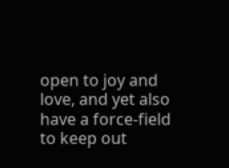open to joy and love, and yet also have a force-field to keep out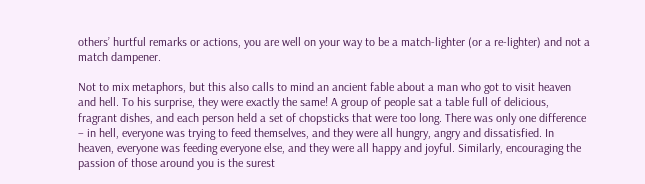others’ hurtful remarks or actions, you are well on your way to be a match-lighter (or a re-lighter) and not a match dampener.

Not to mix metaphors, but this also calls to mind an ancient fable about a man who got to visit heaven and hell. To his surprise, they were exactly the same! A group of people sat a table full of delicious, fragrant dishes, and each person held a set of chopsticks that were too long. There was only one difference – in hell, everyone was trying to feed themselves, and they were all hungry, angry and dissatisfied. In heaven, everyone was feeding everyone else, and they were all happy and joyful. Similarly, encouraging the passion of those around you is the surest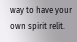way to have your own spirit relit.